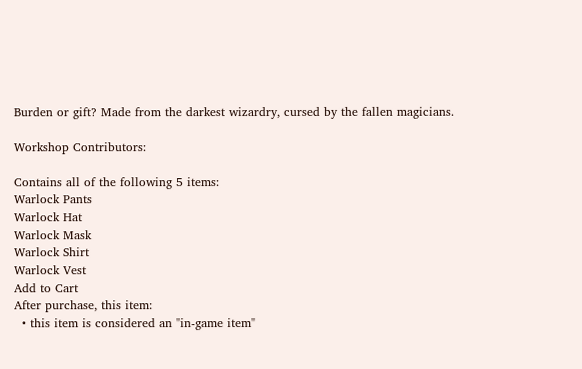Burden or gift? Made from the darkest wizardry, cursed by the fallen magicians.

Workshop Contributors:

Contains all of the following 5 items:
Warlock Pants
Warlock Hat
Warlock Mask
Warlock Shirt
Warlock Vest
Add to Cart
After purchase, this item:
  • this item is considered an "in-game item"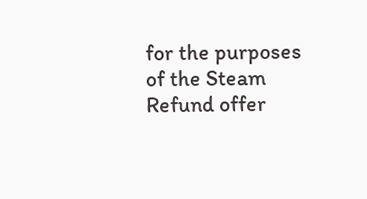for the purposes of the Steam Refund offer